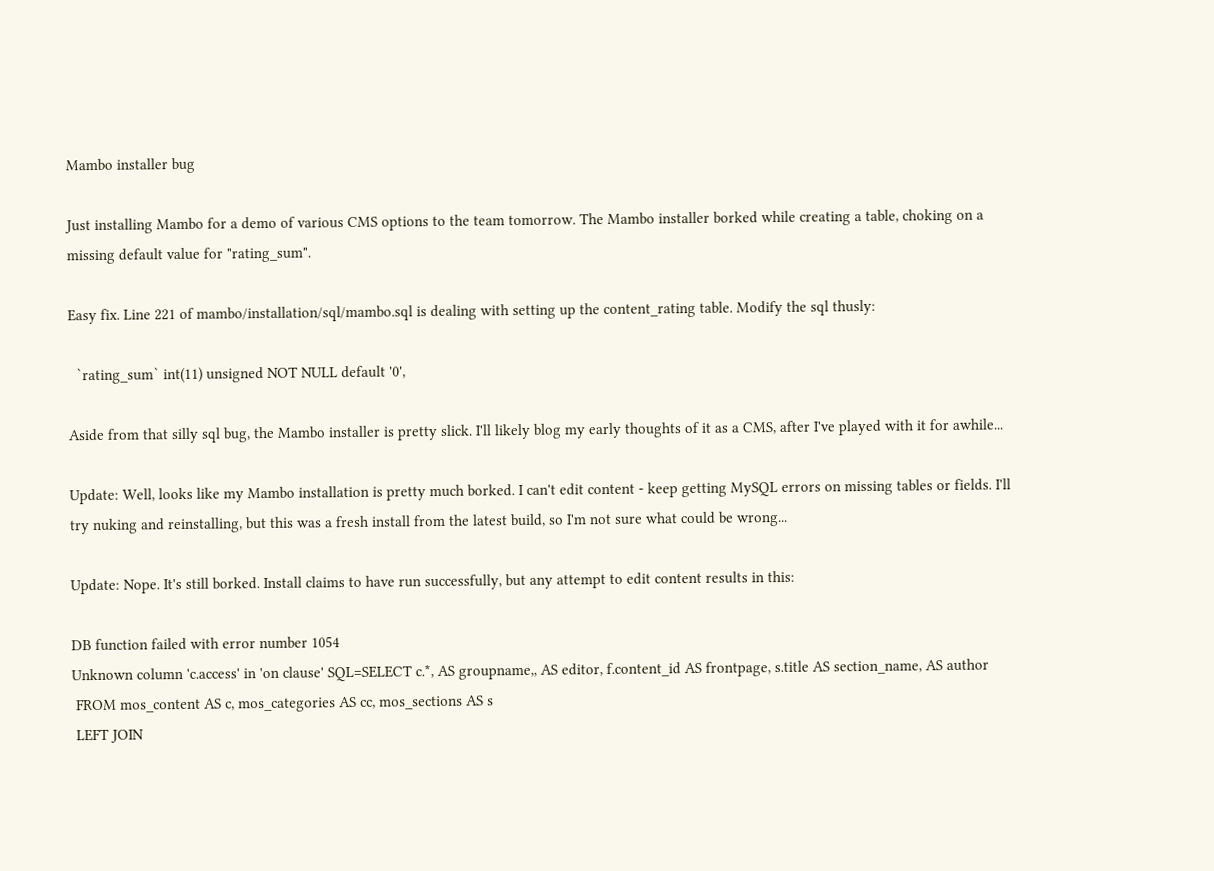Mambo installer bug

Just installing Mambo for a demo of various CMS options to the team tomorrow. The Mambo installer borked while creating a table, choking on a missing default value for "rating_sum".

Easy fix. Line 221 of mambo/installation/sql/mambo.sql is dealing with setting up the content_rating table. Modify the sql thusly:

  `rating_sum` int(11) unsigned NOT NULL default '0',

Aside from that silly sql bug, the Mambo installer is pretty slick. I'll likely blog my early thoughts of it as a CMS, after I've played with it for awhile...

Update: Well, looks like my Mambo installation is pretty much borked. I can't edit content - keep getting MySQL errors on missing tables or fields. I'll try nuking and reinstalling, but this was a fresh install from the latest build, so I'm not sure what could be wrong...

Update: Nope. It's still borked. Install claims to have run successfully, but any attempt to edit content results in this:

DB function failed with error number 1054
Unknown column 'c.access' in 'on clause' SQL=SELECT c.*, AS groupname,, AS editor, f.content_id AS frontpage, s.title AS section_name, AS author
 FROM mos_content AS c, mos_categories AS cc, mos_sections AS s
 LEFT JOIN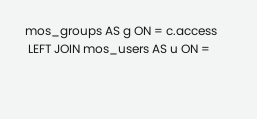mos_groups AS g ON = c.access
 LEFT JOIN mos_users AS u ON =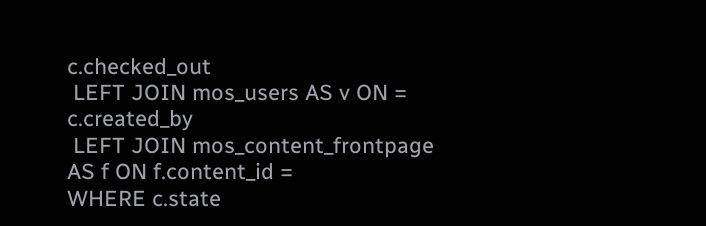c.checked_out
 LEFT JOIN mos_users AS v ON = c.created_by
 LEFT JOIN mos_content_frontpage AS f ON f.content_id =
WHERE c.state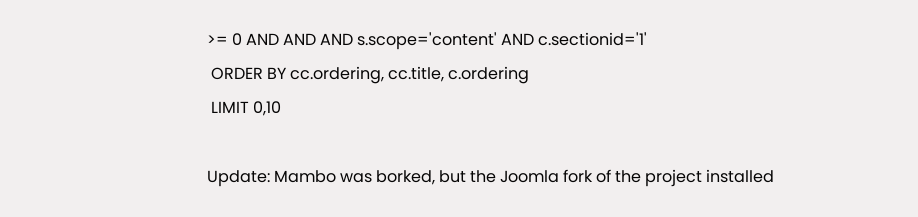>= 0 AND AND AND s.scope='content' AND c.sectionid='1'
 ORDER BY cc.ordering, cc.title, c.ordering
 LIMIT 0,10

Update: Mambo was borked, but the Joomla fork of the project installed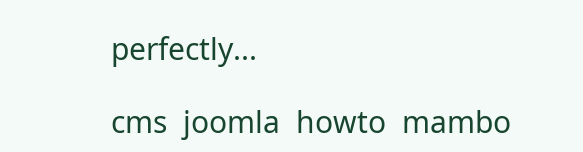perfectly...

cms  joomla  howto  mambo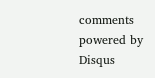comments powered by Disqus